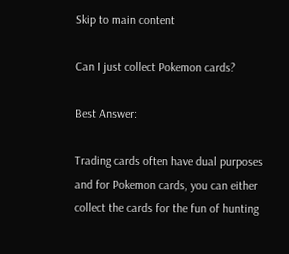Skip to main content

Can I just collect Pokemon cards?

Best Answer:

Trading cards often have dual purposes and for Pokemon cards, you can either collect the cards for the fun of hunting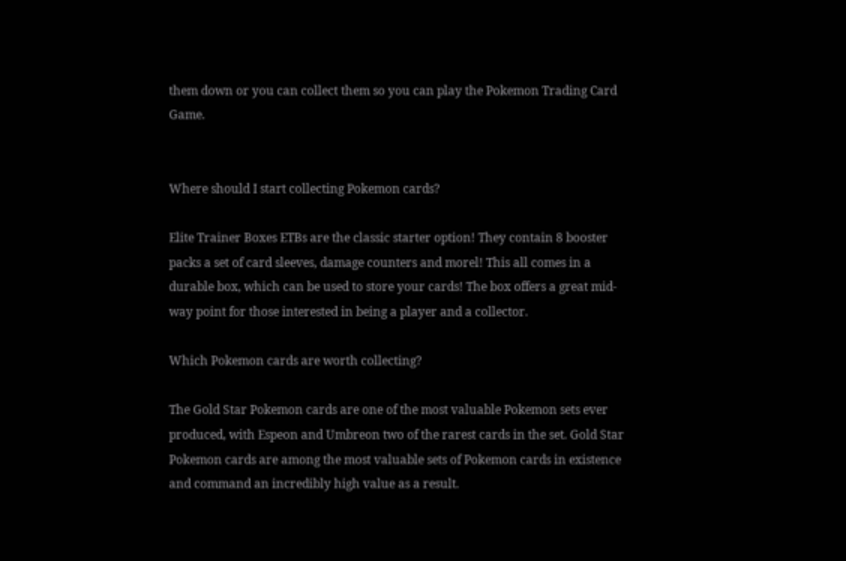them down or you can collect them so you can play the Pokemon Trading Card Game.


Where should I start collecting Pokemon cards?

Elite Trainer Boxes ETBs are the classic starter option! They contain 8 booster packs a set of card sleeves, damage counters and morel! This all comes in a durable box, which can be used to store your cards! The box offers a great mid-way point for those interested in being a player and a collector.

Which Pokemon cards are worth collecting?

The Gold Star Pokemon cards are one of the most valuable Pokemon sets ever produced, with Espeon and Umbreon two of the rarest cards in the set. Gold Star Pokemon cards are among the most valuable sets of Pokemon cards in existence and command an incredibly high value as a result.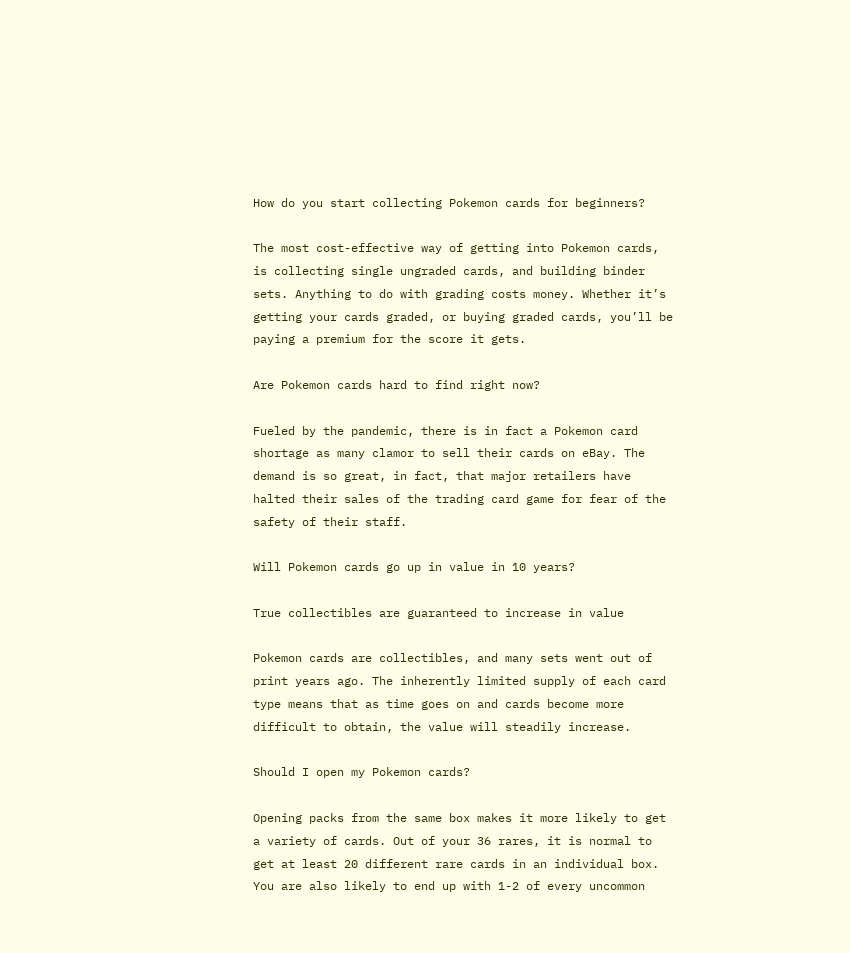How do you start collecting Pokemon cards for beginners?

The most cost-effective way of getting into Pokemon cards, is collecting single ungraded cards, and building binder sets. Anything to do with grading costs money. Whether it’s getting your cards graded, or buying graded cards, you’ll be paying a premium for the score it gets.

Are Pokemon cards hard to find right now?

Fueled by the pandemic, there is in fact a Pokemon card shortage as many clamor to sell their cards on eBay. The demand is so great, in fact, that major retailers have halted their sales of the trading card game for fear of the safety of their staff.

Will Pokemon cards go up in value in 10 years?

True collectibles are guaranteed to increase in value

Pokemon cards are collectibles, and many sets went out of print years ago. The inherently limited supply of each card type means that as time goes on and cards become more difficult to obtain, the value will steadily increase.

Should I open my Pokemon cards?

Opening packs from the same box makes it more likely to get a variety of cards. Out of your 36 rares, it is normal to get at least 20 different rare cards in an individual box. You are also likely to end up with 1-2 of every uncommon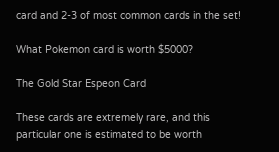card and 2-3 of most common cards in the set!

What Pokemon card is worth $5000?

The Gold Star Espeon Card

These cards are extremely rare, and this particular one is estimated to be worth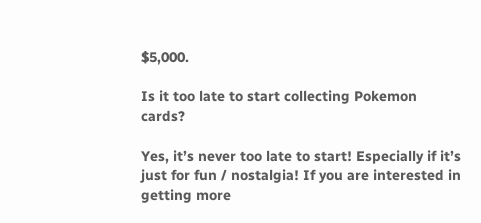$5,000.

Is it too late to start collecting Pokemon cards?

Yes, it’s never too late to start! Especially if it’s just for fun / nostalgia! If you are interested in getting more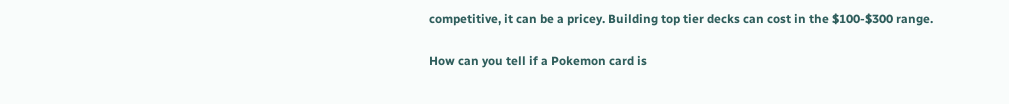competitive, it can be a pricey. Building top tier decks can cost in the $100-$300 range.

How can you tell if a Pokemon card is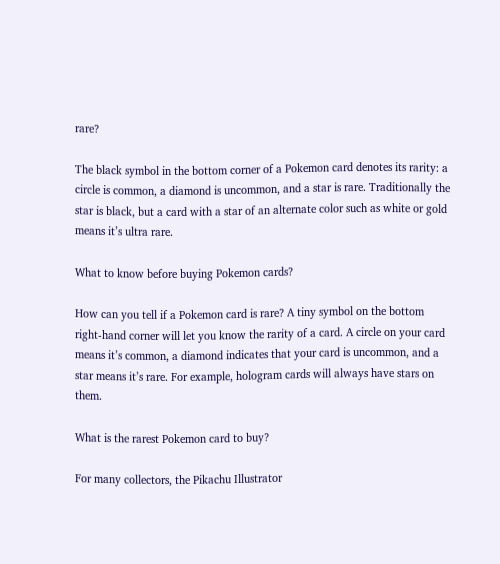rare?

The black symbol in the bottom corner of a Pokemon card denotes its rarity: a circle is common, a diamond is uncommon, and a star is rare. Traditionally the star is black, but a card with a star of an alternate color such as white or gold means it’s ultra rare.

What to know before buying Pokemon cards?

How can you tell if a Pokemon card is rare? A tiny symbol on the bottom right-hand corner will let you know the rarity of a card. A circle on your card means it’s common, a diamond indicates that your card is uncommon, and a star means it’s rare. For example, hologram cards will always have stars on them.

What is the rarest Pokemon card to buy?

For many collectors, the Pikachu Illustrator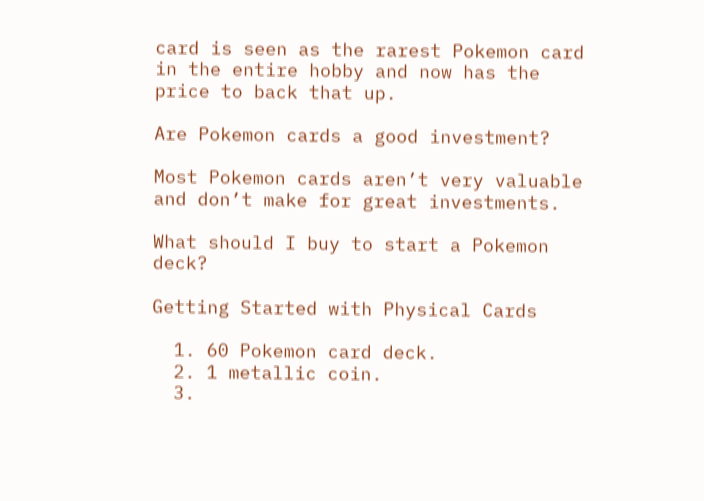card is seen as the rarest Pokemon card in the entire hobby and now has the price to back that up.

Are Pokemon cards a good investment?

Most Pokemon cards aren’t very valuable and don’t make for great investments.

What should I buy to start a Pokemon deck?

Getting Started with Physical Cards

  1. 60 Pokemon card deck.
  2. 1 metallic coin.
  3.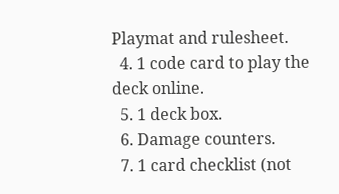Playmat and rulesheet.
  4. 1 code card to play the deck online.
  5. 1 deck box.
  6. Damage counters.
  7. 1 card checklist (not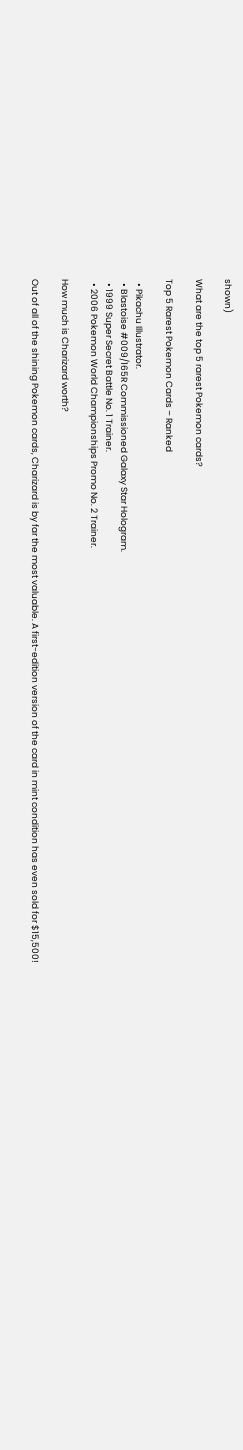shown)

What are the top 5 rarest Pokemon cards?

Top 5 Rarest Pokemon Cards – Ranked

  • Pikachu Illustrator.
  • Blastoise #009/165R Commissioned Galaxy Star Hologram.
  • 1999 Super Secret Battle No. 1 Trainer.
  • 2006 Pokemon World Championships Promo No. 2 Trainer.

How much is Charizard worth?

Out of all of the shining Pokemon cards, Charizard is by far the most valuable. A first-edition version of the card in mint condition has even sold for $15,500!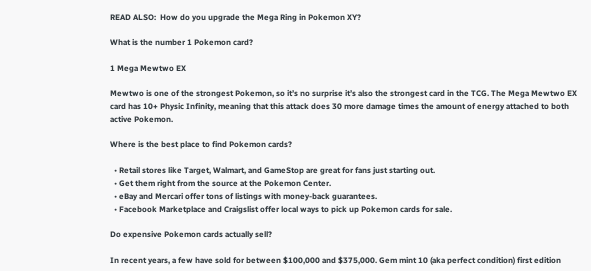READ ALSO:  How do you upgrade the Mega Ring in Pokemon XY?

What is the number 1 Pokemon card?

1 Mega Mewtwo EX

Mewtwo is one of the strongest Pokemon, so it’s no surprise it’s also the strongest card in the TCG. The Mega Mewtwo EX card has 10+ Physic Infinity, meaning that this attack does 30 more damage times the amount of energy attached to both active Pokemon.

Where is the best place to find Pokemon cards?

  • Retail stores like Target, Walmart, and GameStop are great for fans just starting out.
  • Get them right from the source at the Pokemon Center.
  • eBay and Mercari offer tons of listings with money-back guarantees.
  • Facebook Marketplace and Craigslist offer local ways to pick up Pokemon cards for sale.

Do expensive Pokemon cards actually sell?

In recent years, a few have sold for between $100,000 and $375,000. Gem mint 10 (aka perfect condition) first edition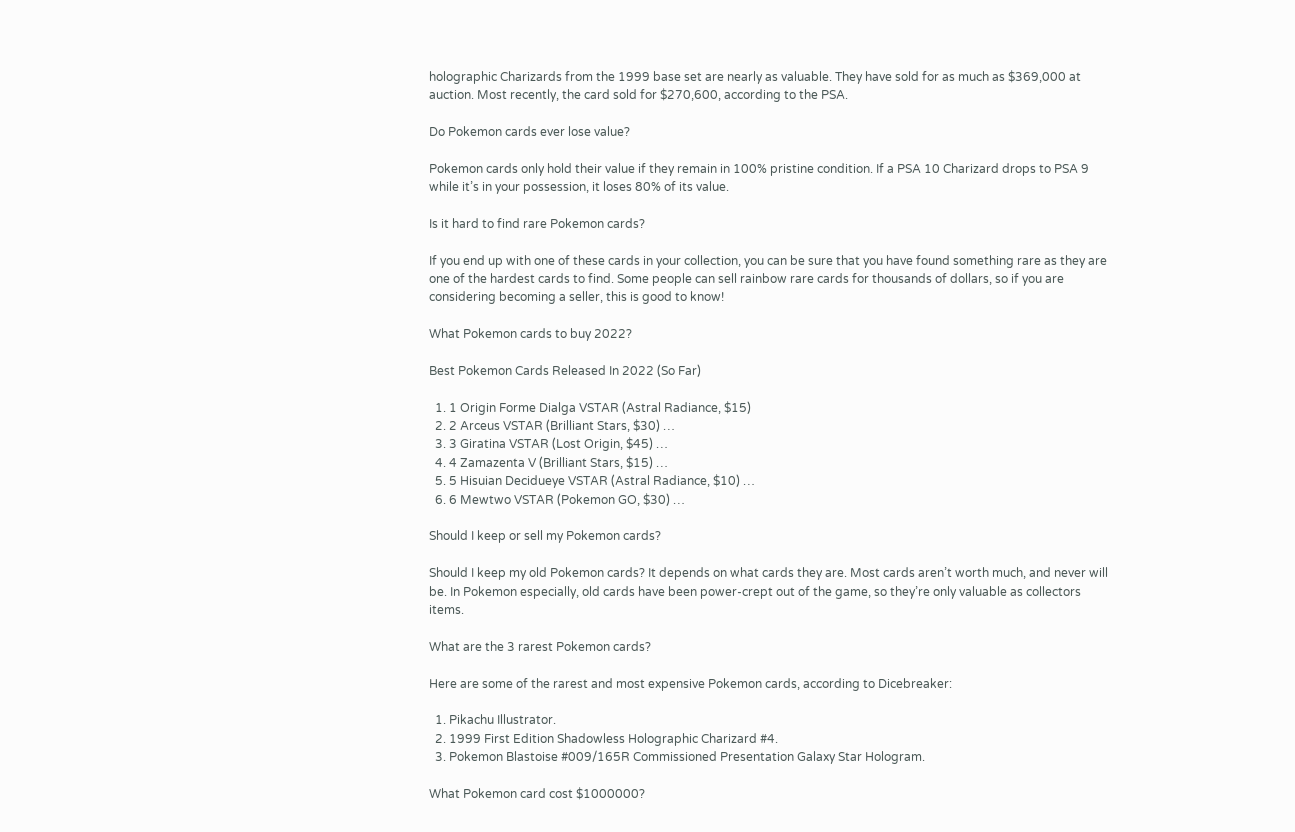holographic Charizards from the 1999 base set are nearly as valuable. They have sold for as much as $369,000 at auction. Most recently, the card sold for $270,600, according to the PSA.

Do Pokemon cards ever lose value?

Pokemon cards only hold their value if they remain in 100% pristine condition. If a PSA 10 Charizard drops to PSA 9 while it’s in your possession, it loses 80% of its value.

Is it hard to find rare Pokemon cards?

If you end up with one of these cards in your collection, you can be sure that you have found something rare as they are one of the hardest cards to find. Some people can sell rainbow rare cards for thousands of dollars, so if you are considering becoming a seller, this is good to know!

What Pokemon cards to buy 2022?

Best Pokemon Cards Released In 2022 (So Far)

  1. 1 Origin Forme Dialga VSTAR (Astral Radiance, $15)
  2. 2 Arceus VSTAR (Brilliant Stars, $30) …
  3. 3 Giratina VSTAR (Lost Origin, $45) …
  4. 4 Zamazenta V (Brilliant Stars, $15) …
  5. 5 Hisuian Decidueye VSTAR (Astral Radiance, $10) …
  6. 6 Mewtwo VSTAR (Pokemon GO, $30) …

Should I keep or sell my Pokemon cards?

Should I keep my old Pokemon cards? It depends on what cards they are. Most cards aren’t worth much, and never will be. In Pokemon especially, old cards have been power-crept out of the game, so they’re only valuable as collectors items.

What are the 3 rarest Pokemon cards?

Here are some of the rarest and most expensive Pokemon cards, according to Dicebreaker:

  1. Pikachu Illustrator.
  2. 1999 First Edition Shadowless Holographic Charizard #4.
  3. Pokemon Blastoise #009/165R Commissioned Presentation Galaxy Star Hologram.

What Pokemon card cost $1000000?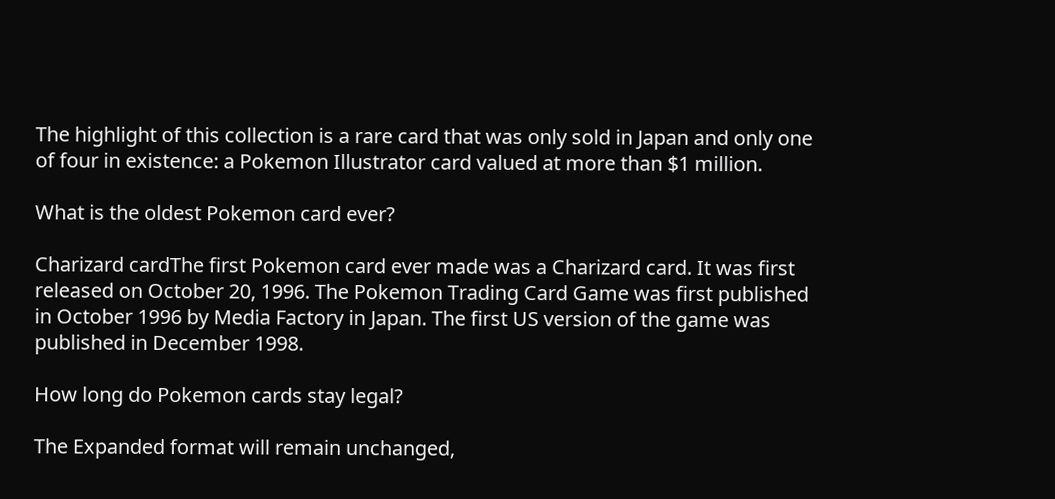The highlight of this collection is a rare card that was only sold in Japan and only one of four in existence: a Pokemon Illustrator card valued at more than $1 million.

What is the oldest Pokemon card ever?

Charizard cardThe first Pokemon card ever made was a Charizard card. It was first released on October 20, 1996. The Pokemon Trading Card Game was first published in October 1996 by Media Factory in Japan. The first US version of the game was published in December 1998.

How long do Pokemon cards stay legal?

The Expanded format will remain unchanged,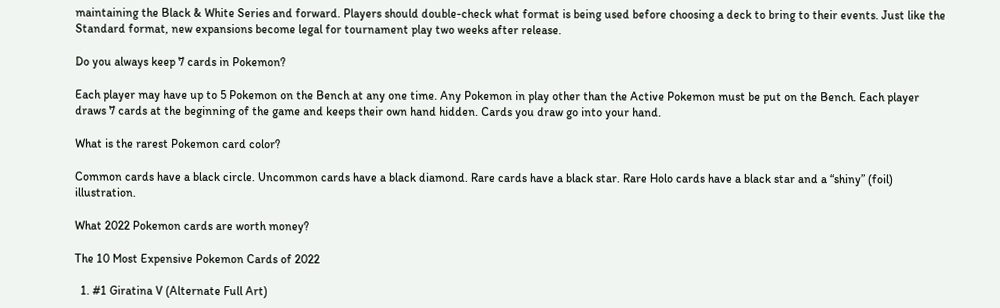maintaining the Black & White Series and forward. Players should double-check what format is being used before choosing a deck to bring to their events. Just like the Standard format, new expansions become legal for tournament play two weeks after release.

Do you always keep 7 cards in Pokemon?

Each player may have up to 5 Pokemon on the Bench at any one time. Any Pokemon in play other than the Active Pokemon must be put on the Bench. Each player draws 7 cards at the beginning of the game and keeps their own hand hidden. Cards you draw go into your hand.

What is the rarest Pokemon card color?

Common cards have a black circle. Uncommon cards have a black diamond. Rare cards have a black star. Rare Holo cards have a black star and a “shiny” (foil) illustration.

What 2022 Pokemon cards are worth money?

The 10 Most Expensive Pokemon Cards of 2022

  1. #1 Giratina V (Alternate Full Art)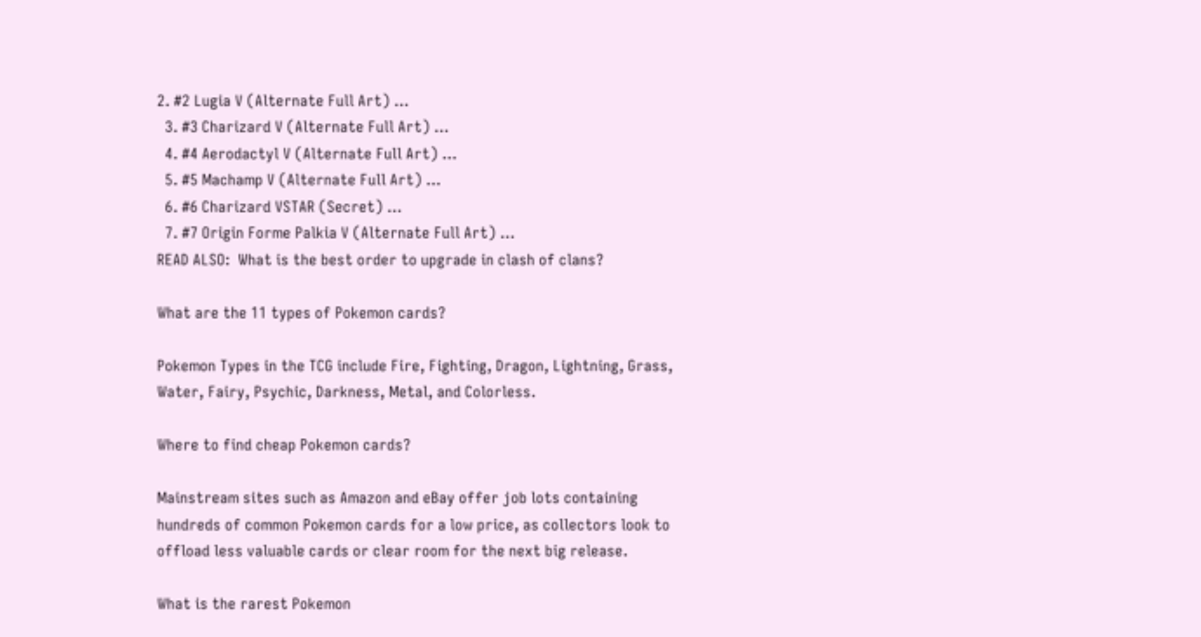2. #2 Lugia V (Alternate Full Art) …
  3. #3 Charizard V (Alternate Full Art) …
  4. #4 Aerodactyl V (Alternate Full Art) …
  5. #5 Machamp V (Alternate Full Art) …
  6. #6 Charizard VSTAR (Secret) …
  7. #7 Origin Forme Palkia V (Alternate Full Art) …
READ ALSO:  What is the best order to upgrade in clash of clans?

What are the 11 types of Pokemon cards?

Pokemon Types in the TCG include Fire, Fighting, Dragon, Lightning, Grass, Water, Fairy, Psychic, Darkness, Metal, and Colorless.

Where to find cheap Pokemon cards?

Mainstream sites such as Amazon and eBay offer job lots containing hundreds of common Pokemon cards for a low price, as collectors look to offload less valuable cards or clear room for the next big release.

What is the rarest Pokemon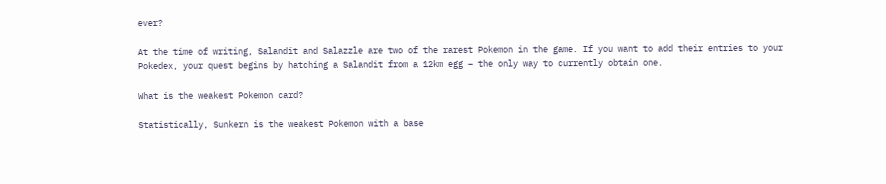ever?

At the time of writing, Salandit and Salazzle are two of the rarest Pokemon in the game. If you want to add their entries to your Pokedex, your quest begins by hatching a Salandit from a 12km egg – the only way to currently obtain one.

What is the weakest Pokemon card?

Statistically, Sunkern is the weakest Pokemon with a base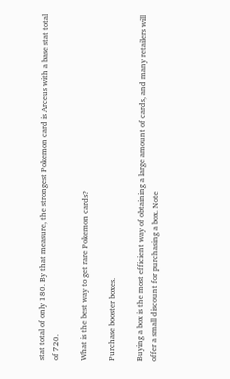stat total of only 180. By that measure, the strongest Pokemon card is Arceus with a base stat total of 720.

What is the best way to get rare Pokemon cards?

Purchase booster boxes.

Buying a box is the most efficient way of obtaining a large amount of cards, and many retailers will offer a small discount for purchasing a box. Note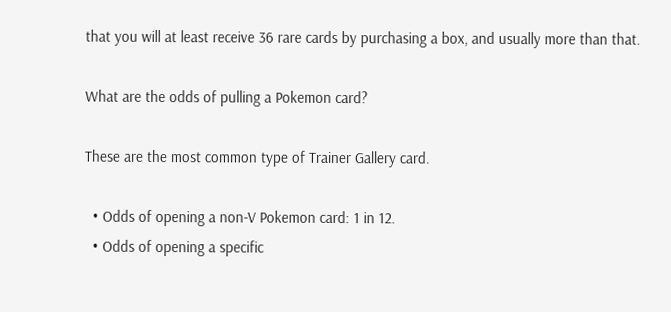that you will at least receive 36 rare cards by purchasing a box, and usually more than that.

What are the odds of pulling a Pokemon card?

These are the most common type of Trainer Gallery card.

  • Odds of opening a non-V Pokemon card: 1 in 12.
  • Odds of opening a specific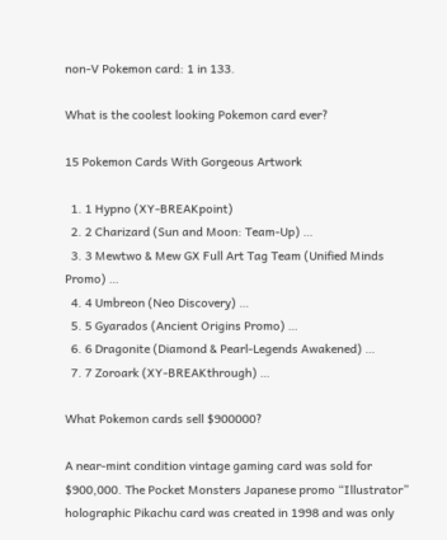non-V Pokemon card: 1 in 133.

What is the coolest looking Pokemon card ever?

15 Pokemon Cards With Gorgeous Artwork

  1. 1 Hypno (XY-BREAKpoint)
  2. 2 Charizard (Sun and Moon: Team-Up) …
  3. 3 Mewtwo & Mew GX Full Art Tag Team (Unified Minds Promo) …
  4. 4 Umbreon (Neo Discovery) …
  5. 5 Gyarados (Ancient Origins Promo) …
  6. 6 Dragonite (Diamond & Pearl-Legends Awakened) …
  7. 7 Zoroark (XY-BREAKthrough) …

What Pokemon cards sell $900000?

A near-mint condition vintage gaming card was sold for $900,000. The Pocket Monsters Japanese promo “Illustrator” holographic Pikachu card was created in 1998 and was only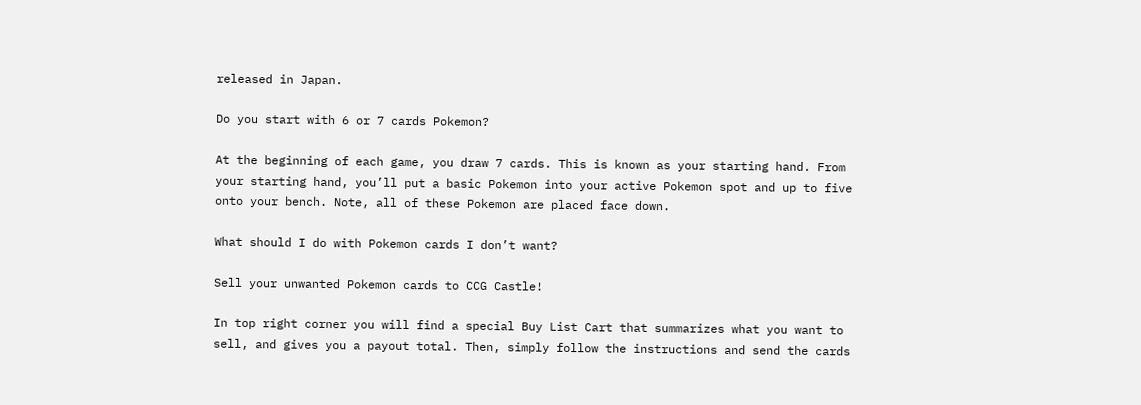released in Japan.

Do you start with 6 or 7 cards Pokemon?

At the beginning of each game, you draw 7 cards. This is known as your starting hand. From your starting hand, you’ll put a basic Pokemon into your active Pokemon spot and up to five onto your bench. Note, all of these Pokemon are placed face down.

What should I do with Pokemon cards I don’t want?

Sell your unwanted Pokemon cards to CCG Castle!

In top right corner you will find a special Buy List Cart that summarizes what you want to sell, and gives you a payout total. Then, simply follow the instructions and send the cards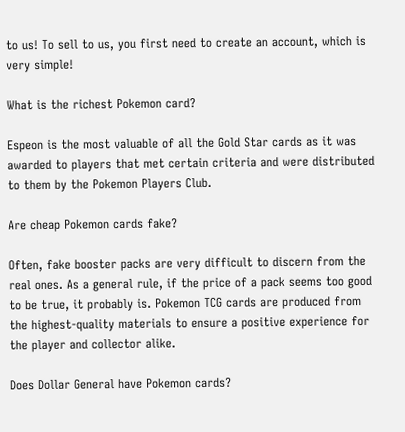to us! To sell to us, you first need to create an account, which is very simple!

What is the richest Pokemon card?

Espeon is the most valuable of all the Gold Star cards as it was awarded to players that met certain criteria and were distributed to them by the Pokemon Players Club.

Are cheap Pokemon cards fake?

Often, fake booster packs are very difficult to discern from the real ones. As a general rule, if the price of a pack seems too good to be true, it probably is. Pokemon TCG cards are produced from the highest-quality materials to ensure a positive experience for the player and collector alike.

Does Dollar General have Pokemon cards?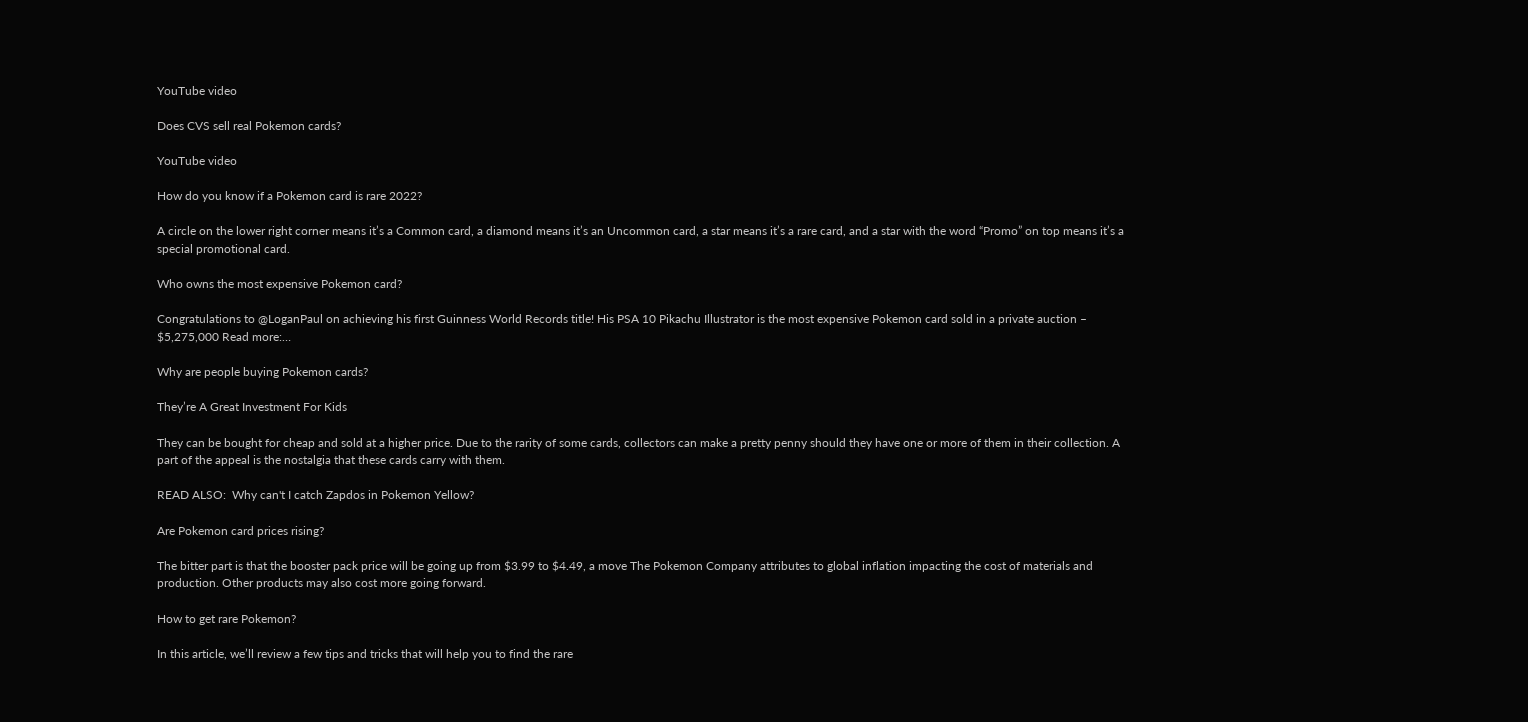YouTube video

Does CVS sell real Pokemon cards?

YouTube video

How do you know if a Pokemon card is rare 2022?

A circle on the lower right corner means it’s a Common card, a diamond means it’s an Uncommon card, a star means it’s a rare card, and a star with the word “Promo” on top means it’s a special promotional card.

Who owns the most expensive Pokemon card?

Congratulations to @LoganPaul on achieving his first Guinness World Records title! His PSA 10 Pikachu Illustrator is the most expensive Pokemon card sold in a private auction – $5,275,000 Read more:…

Why are people buying Pokemon cards?

They’re A Great Investment For Kids

They can be bought for cheap and sold at a higher price. Due to the rarity of some cards, collectors can make a pretty penny should they have one or more of them in their collection. A part of the appeal is the nostalgia that these cards carry with them.

READ ALSO:  Why can't I catch Zapdos in Pokemon Yellow?

Are Pokemon card prices rising?

The bitter part is that the booster pack price will be going up from $3.99 to $4.49, a move The Pokemon Company attributes to global inflation impacting the cost of materials and production. Other products may also cost more going forward.

How to get rare Pokemon?

In this article, we’ll review a few tips and tricks that will help you to find the rare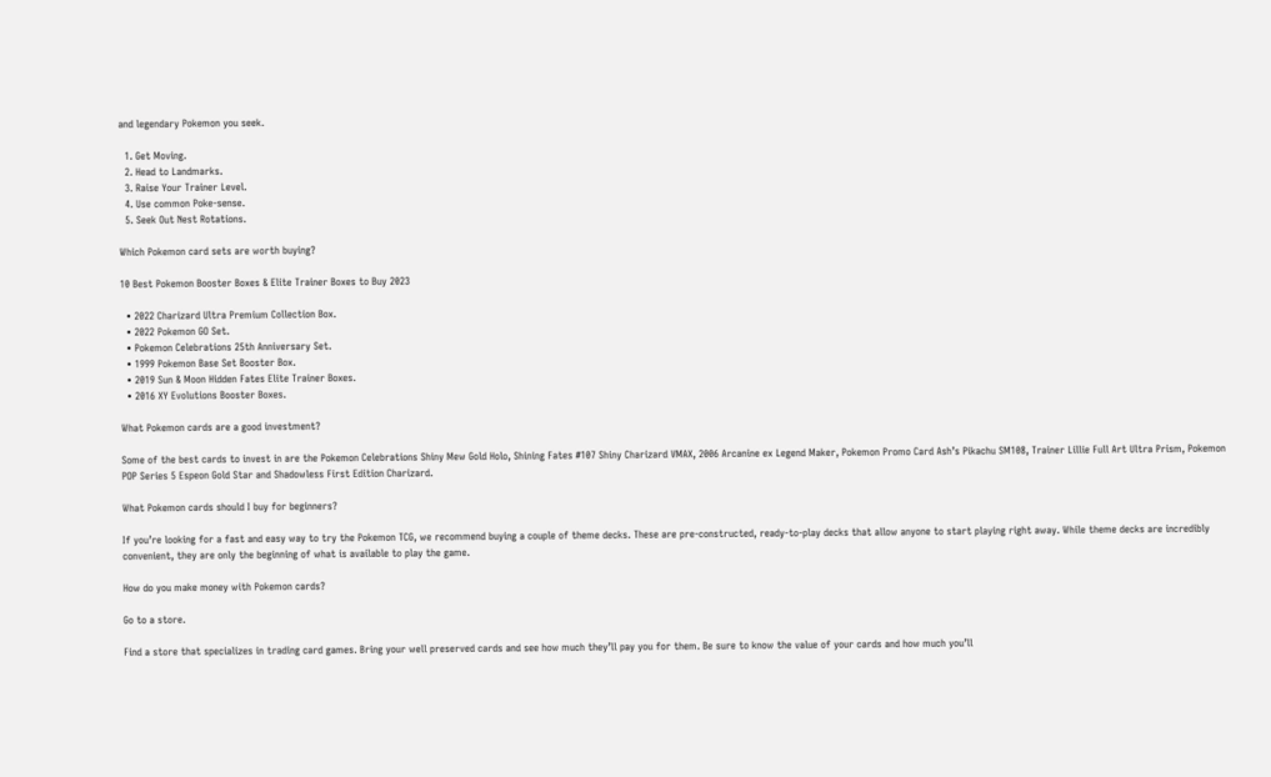and legendary Pokemon you seek.

  1. Get Moving.
  2. Head to Landmarks.
  3. Raise Your Trainer Level.
  4. Use common Poke-sense.
  5. Seek Out Nest Rotations.

Which Pokemon card sets are worth buying?

10 Best Pokemon Booster Boxes & Elite Trainer Boxes to Buy 2023

  • 2022 Charizard Ultra Premium Collection Box.
  • 2022 Pokemon GO Set.
  • Pokemon Celebrations 25th Anniversary Set.
  • 1999 Pokemon Base Set Booster Box.
  • 2019 Sun & Moon Hidden Fates Elite Trainer Boxes.
  • 2016 XY Evolutions Booster Boxes.

What Pokemon cards are a good investment?

Some of the best cards to invest in are the Pokemon Celebrations Shiny Mew Gold Holo, Shining Fates #107 Shiny Charizard VMAX, 2006 Arcanine ex Legend Maker, Pokemon Promo Card Ash’s Pikachu SM108, Trainer Lillie Full Art Ultra Prism, Pokemon POP Series 5 Espeon Gold Star and Shadowless First Edition Charizard.

What Pokemon cards should I buy for beginners?

If you’re looking for a fast and easy way to try the Pokemon TCG, we recommend buying a couple of theme decks. These are pre-constructed, ready-to-play decks that allow anyone to start playing right away. While theme decks are incredibly convenient, they are only the beginning of what is available to play the game.

How do you make money with Pokemon cards?

Go to a store.

Find a store that specializes in trading card games. Bring your well preserved cards and see how much they’ll pay you for them. Be sure to know the value of your cards and how much you’ll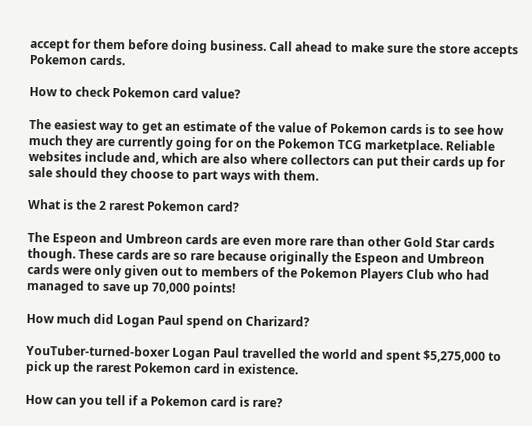accept for them before doing business. Call ahead to make sure the store accepts Pokemon cards.

How to check Pokemon card value?

The easiest way to get an estimate of the value of Pokemon cards is to see how much they are currently going for on the Pokemon TCG marketplace. Reliable websites include and, which are also where collectors can put their cards up for sale should they choose to part ways with them.

What is the 2 rarest Pokemon card?

The Espeon and Umbreon cards are even more rare than other Gold Star cards though. These cards are so rare because originally the Espeon and Umbreon cards were only given out to members of the Pokemon Players Club who had managed to save up 70,000 points!

How much did Logan Paul spend on Charizard?

YouTuber-turned-boxer Logan Paul travelled the world and spent $5,275,000 to pick up the rarest Pokemon card in existence.

How can you tell if a Pokemon card is rare?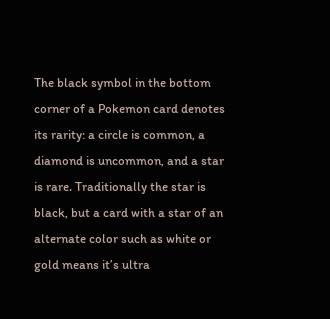The black symbol in the bottom corner of a Pokemon card denotes its rarity: a circle is common, a diamond is uncommon, and a star is rare. Traditionally the star is black, but a card with a star of an alternate color such as white or gold means it’s ultra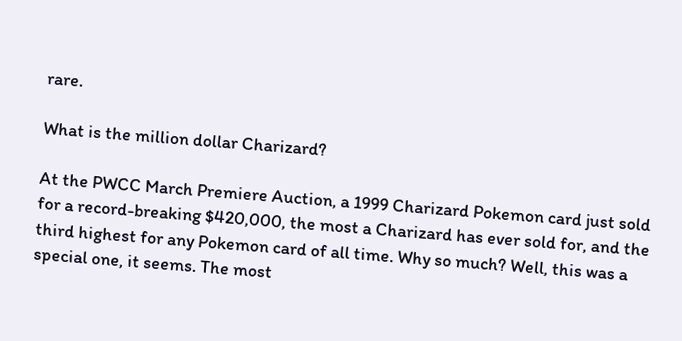rare.

What is the million dollar Charizard?

At the PWCC March Premiere Auction, a 1999 Charizard Pokemon card just sold for a record-breaking $420,000, the most a Charizard has ever sold for, and the third highest for any Pokemon card of all time. Why so much? Well, this was a special one, it seems. The most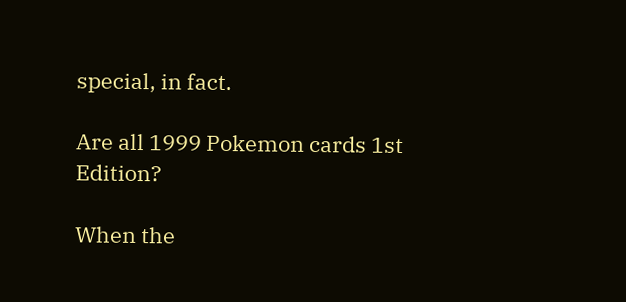special, in fact.

Are all 1999 Pokemon cards 1st Edition?

When the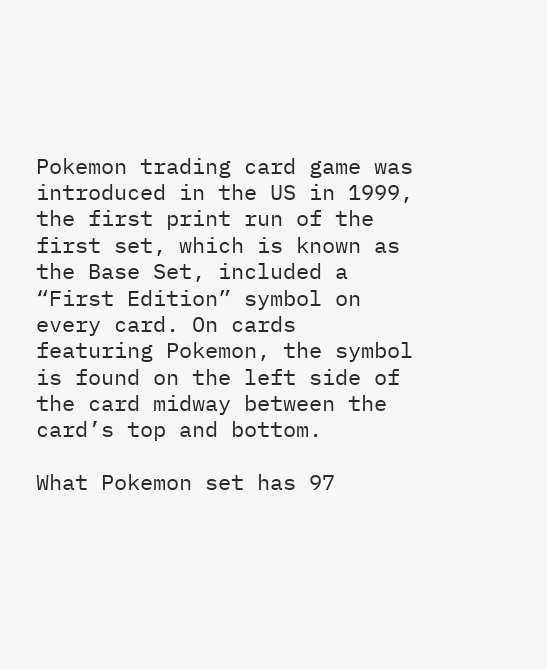Pokemon trading card game was introduced in the US in 1999, the first print run of the first set, which is known as the Base Set, included a “First Edition” symbol on every card. On cards featuring Pokemon, the symbol is found on the left side of the card midway between the card’s top and bottom.

What Pokemon set has 97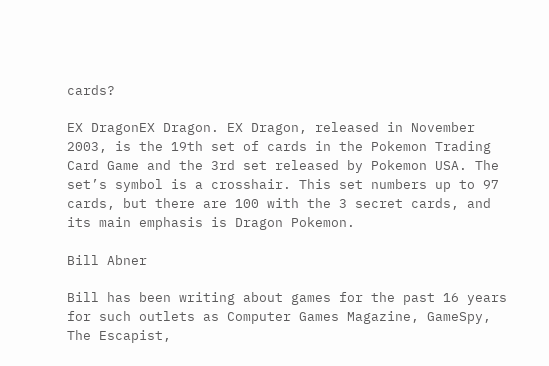cards?

EX DragonEX Dragon. EX Dragon, released in November 2003, is the 19th set of cards in the Pokemon Trading Card Game and the 3rd set released by Pokemon USA. The set’s symbol is a crosshair. This set numbers up to 97 cards, but there are 100 with the 3 secret cards, and its main emphasis is Dragon Pokemon.

Bill Abner

Bill has been writing about games for the past 16 years for such outlets as Computer Games Magazine, GameSpy, The Escapist,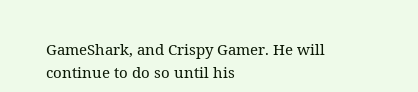GameShark, and Crispy Gamer. He will continue to do so until his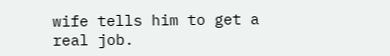wife tells him to get a real job.